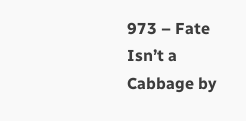973 – Fate Isn’t a Cabbage by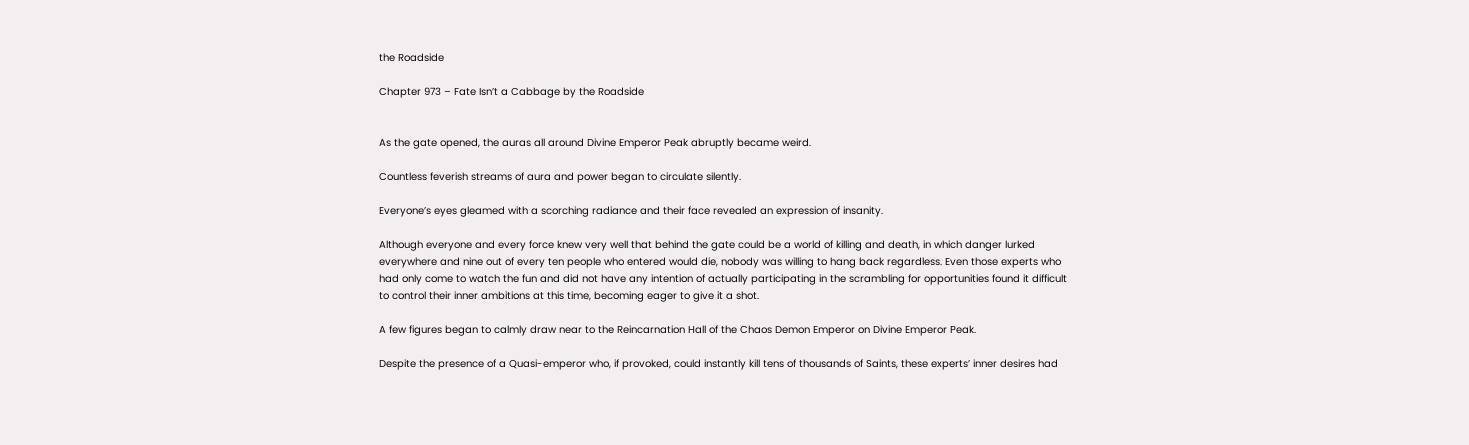the Roadside

Chapter 973 – Fate Isn’t a Cabbage by the Roadside


As the gate opened, the auras all around Divine Emperor Peak abruptly became weird.

Countless feverish streams of aura and power began to circulate silently.

Everyone’s eyes gleamed with a scorching radiance and their face revealed an expression of insanity.

Although everyone and every force knew very well that behind the gate could be a world of killing and death, in which danger lurked everywhere and nine out of every ten people who entered would die, nobody was willing to hang back regardless. Even those experts who had only come to watch the fun and did not have any intention of actually participating in the scrambling for opportunities found it difficult to control their inner ambitions at this time, becoming eager to give it a shot.

A few figures began to calmly draw near to the Reincarnation Hall of the Chaos Demon Emperor on Divine Emperor Peak.

Despite the presence of a Quasi-emperor who, if provoked, could instantly kill tens of thousands of Saints, these experts’ inner desires had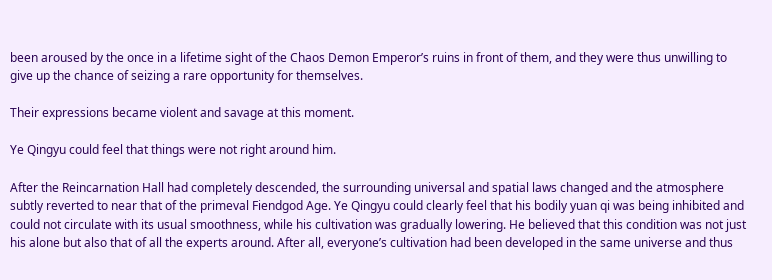been aroused by the once in a lifetime sight of the Chaos Demon Emperor’s ruins in front of them, and they were thus unwilling to give up the chance of seizing a rare opportunity for themselves.

Their expressions became violent and savage at this moment.

Ye Qingyu could feel that things were not right around him.

After the Reincarnation Hall had completely descended, the surrounding universal and spatial laws changed and the atmosphere subtly reverted to near that of the primeval Fiendgod Age. Ye Qingyu could clearly feel that his bodily yuan qi was being inhibited and could not circulate with its usual smoothness, while his cultivation was gradually lowering. He believed that this condition was not just his alone but also that of all the experts around. After all, everyone’s cultivation had been developed in the same universe and thus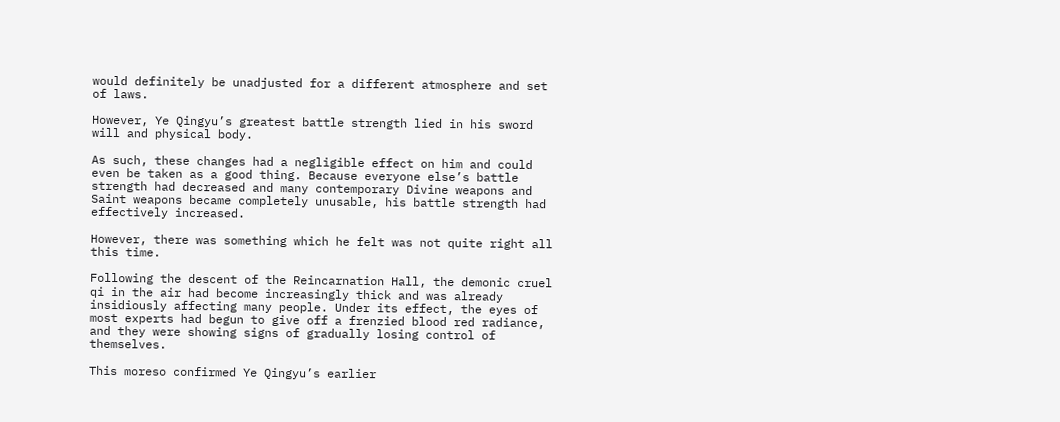would definitely be unadjusted for a different atmosphere and set of laws.

However, Ye Qingyu’s greatest battle strength lied in his sword will and physical body.

As such, these changes had a negligible effect on him and could even be taken as a good thing. Because everyone else’s battle strength had decreased and many contemporary Divine weapons and Saint weapons became completely unusable, his battle strength had effectively increased.

However, there was something which he felt was not quite right all this time.

Following the descent of the Reincarnation Hall, the demonic cruel qi in the air had become increasingly thick and was already insidiously affecting many people. Under its effect, the eyes of most experts had begun to give off a frenzied blood red radiance, and they were showing signs of gradually losing control of themselves.

This moreso confirmed Ye Qingyu’s earlier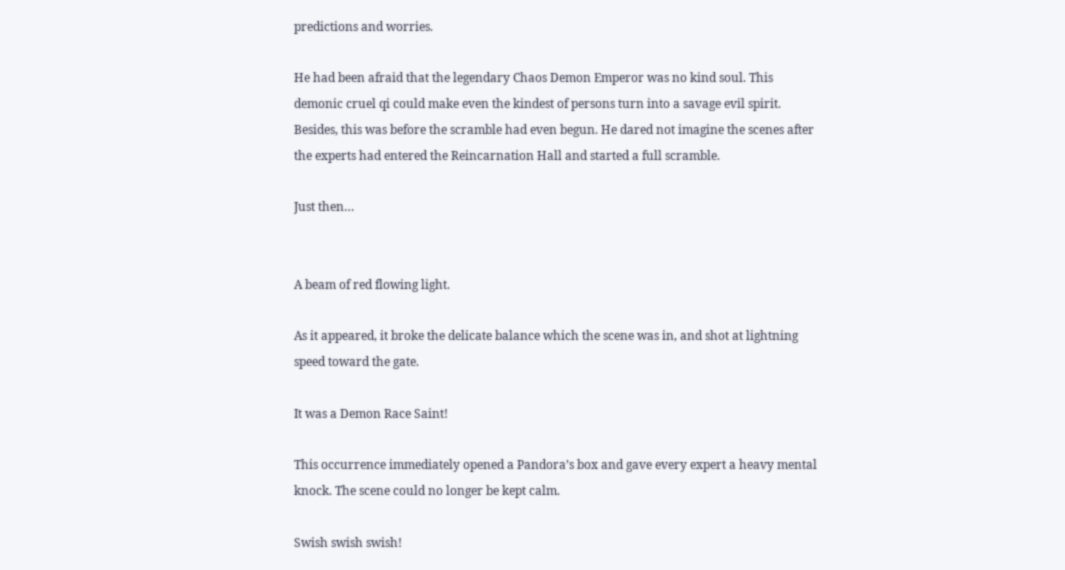predictions and worries.

He had been afraid that the legendary Chaos Demon Emperor was no kind soul. This demonic cruel qi could make even the kindest of persons turn into a savage evil spirit. Besides, this was before the scramble had even begun. He dared not imagine the scenes after the experts had entered the Reincarnation Hall and started a full scramble.

Just then…


A beam of red flowing light.

As it appeared, it broke the delicate balance which the scene was in, and shot at lightning speed toward the gate.

It was a Demon Race Saint!

This occurrence immediately opened a Pandora’s box and gave every expert a heavy mental knock. The scene could no longer be kept calm.

Swish swish swish!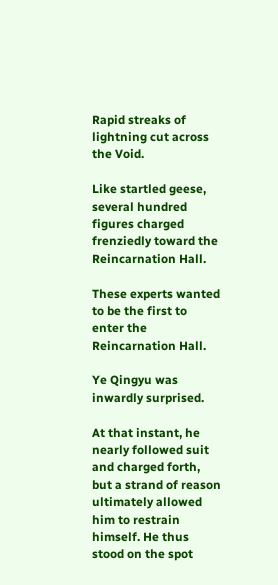Rapid streaks of lightning cut across the Void.

Like startled geese, several hundred figures charged frenziedly toward the Reincarnation Hall.

These experts wanted to be the first to enter the Reincarnation Hall.

Ye Qingyu was inwardly surprised.

At that instant, he nearly followed suit and charged forth, but a strand of reason ultimately allowed him to restrain himself. He thus stood on the spot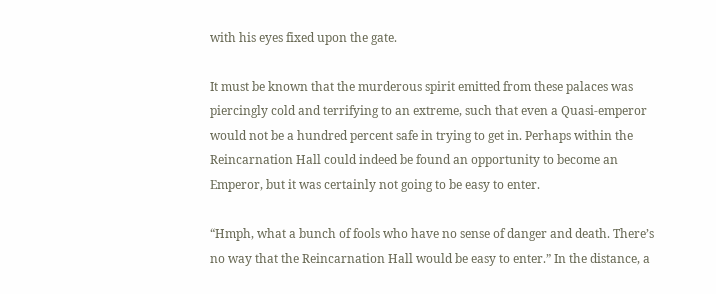with his eyes fixed upon the gate.

It must be known that the murderous spirit emitted from these palaces was piercingly cold and terrifying to an extreme, such that even a Quasi-emperor would not be a hundred percent safe in trying to get in. Perhaps within the Reincarnation Hall could indeed be found an opportunity to become an Emperor, but it was certainly not going to be easy to enter.

“Hmph, what a bunch of fools who have no sense of danger and death. There’s no way that the Reincarnation Hall would be easy to enter.” In the distance, a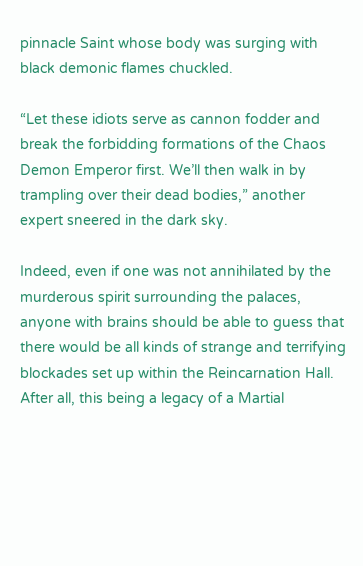pinnacle Saint whose body was surging with black demonic flames chuckled.

“Let these idiots serve as cannon fodder and break the forbidding formations of the Chaos Demon Emperor first. We’ll then walk in by trampling over their dead bodies,” another expert sneered in the dark sky.

Indeed, even if one was not annihilated by the murderous spirit surrounding the palaces, anyone with brains should be able to guess that there would be all kinds of strange and terrifying blockades set up within the Reincarnation Hall. After all, this being a legacy of a Martial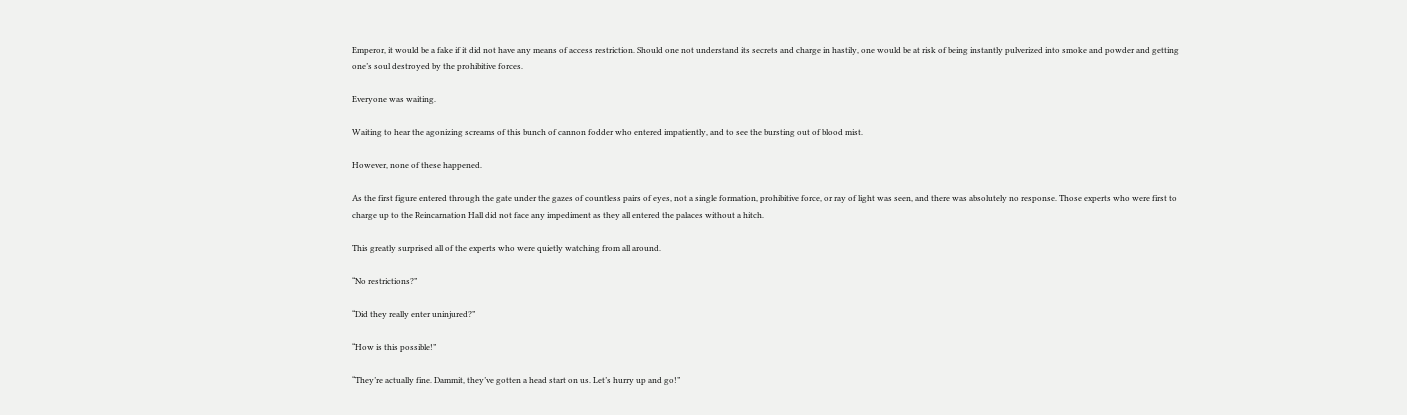Emperor, it would be a fake if it did not have any means of access restriction. Should one not understand its secrets and charge in hastily, one would be at risk of being instantly pulverized into smoke and powder and getting one’s soul destroyed by the prohibitive forces.

Everyone was waiting.

Waiting to hear the agonizing screams of this bunch of cannon fodder who entered impatiently, and to see the bursting out of blood mist.

However, none of these happened.

As the first figure entered through the gate under the gazes of countless pairs of eyes, not a single formation, prohibitive force, or ray of light was seen, and there was absolutely no response. Those experts who were first to charge up to the Reincarnation Hall did not face any impediment as they all entered the palaces without a hitch.

This greatly surprised all of the experts who were quietly watching from all around.

“No restrictions?”

“Did they really enter uninjured?”

“How is this possible!”

“They’re actually fine. Dammit, they’ve gotten a head start on us. Let’s hurry up and go!”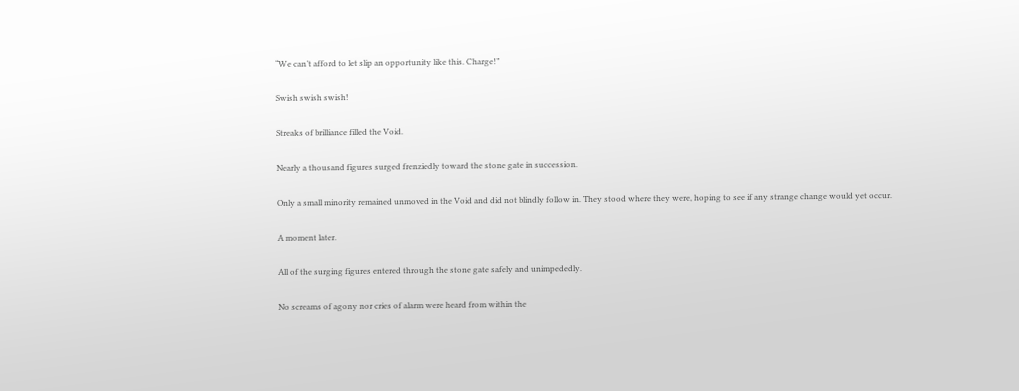“We can’t afford to let slip an opportunity like this. Charge!”

Swish swish swish!

Streaks of brilliance filled the Void.

Nearly a thousand figures surged frenziedly toward the stone gate in succession.

Only a small minority remained unmoved in the Void and did not blindly follow in. They stood where they were, hoping to see if any strange change would yet occur.

A moment later.

All of the surging figures entered through the stone gate safely and unimpededly.

No screams of agony nor cries of alarm were heard from within the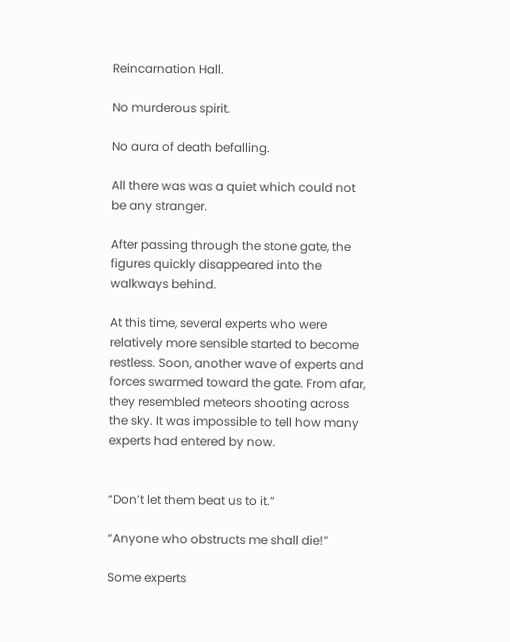Reincarnation Hall.

No murderous spirit.

No aura of death befalling.

All there was was a quiet which could not be any stranger.

After passing through the stone gate, the figures quickly disappeared into the walkways behind.

At this time, several experts who were relatively more sensible started to become restless. Soon, another wave of experts and forces swarmed toward the gate. From afar, they resembled meteors shooting across the sky. It was impossible to tell how many experts had entered by now.


“Don’t let them beat us to it.”

“Anyone who obstructs me shall die!”

Some experts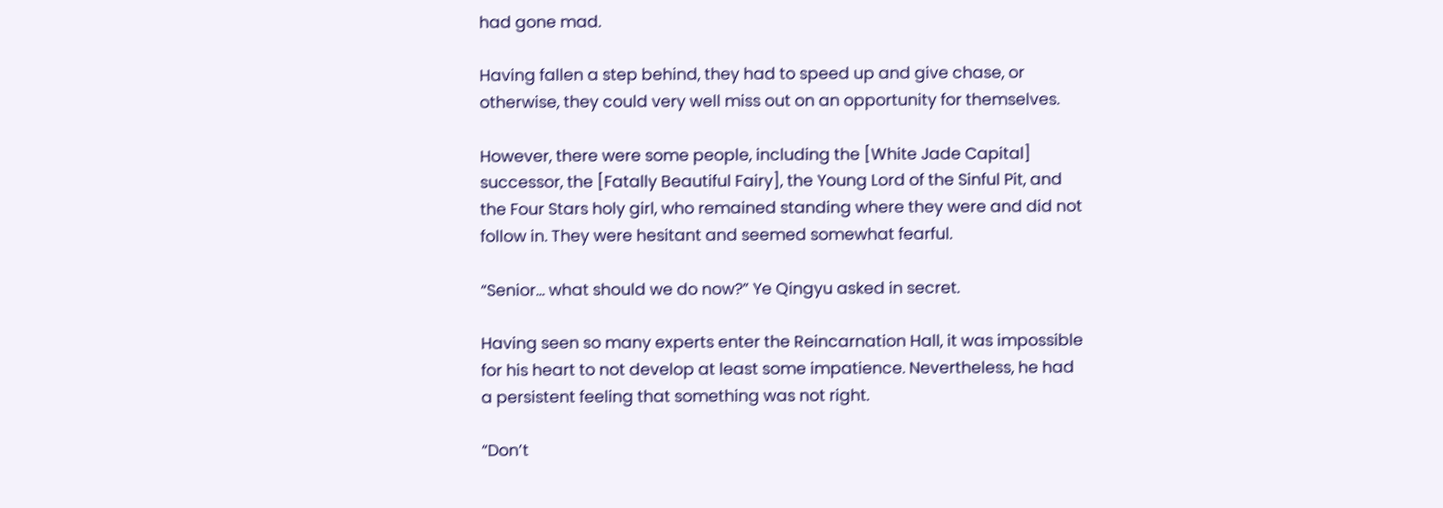had gone mad.

Having fallen a step behind, they had to speed up and give chase, or otherwise, they could very well miss out on an opportunity for themselves.

However, there were some people, including the [White Jade Capital] successor, the [Fatally Beautiful Fairy], the Young Lord of the Sinful Pit, and the Four Stars holy girl, who remained standing where they were and did not follow in. They were hesitant and seemed somewhat fearful.

“Senior… what should we do now?” Ye Qingyu asked in secret.

Having seen so many experts enter the Reincarnation Hall, it was impossible for his heart to not develop at least some impatience. Nevertheless, he had a persistent feeling that something was not right.

“Don’t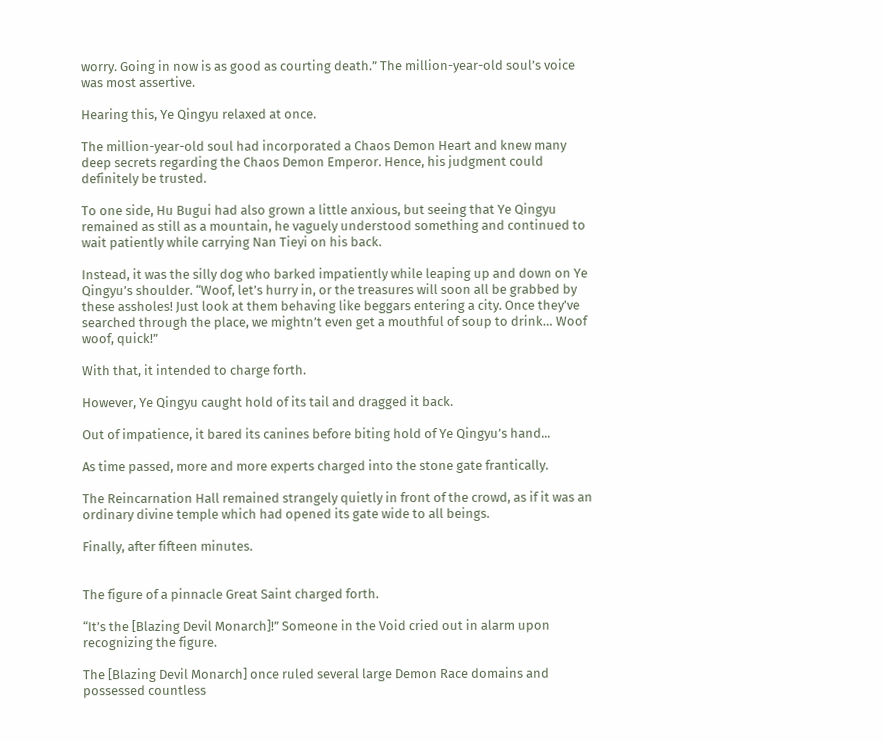worry. Going in now is as good as courting death.” The million-year-old soul’s voice was most assertive.

Hearing this, Ye Qingyu relaxed at once.

The million-year-old soul had incorporated a Chaos Demon Heart and knew many deep secrets regarding the Chaos Demon Emperor. Hence, his judgment could definitely be trusted.

To one side, Hu Bugui had also grown a little anxious, but seeing that Ye Qingyu remained as still as a mountain, he vaguely understood something and continued to wait patiently while carrying Nan Tieyi on his back.

Instead, it was the silly dog who barked impatiently while leaping up and down on Ye Qingyu’s shoulder. “Woof, let’s hurry in, or the treasures will soon all be grabbed by these assholes! Just look at them behaving like beggars entering a city. Once they’ve searched through the place, we mightn’t even get a mouthful of soup to drink… Woof woof, quick!”

With that, it intended to charge forth.

However, Ye Qingyu caught hold of its tail and dragged it back.

Out of impatience, it bared its canines before biting hold of Ye Qingyu’s hand...

As time passed, more and more experts charged into the stone gate frantically.

The Reincarnation Hall remained strangely quietly in front of the crowd, as if it was an ordinary divine temple which had opened its gate wide to all beings.

Finally, after fifteen minutes.


The figure of a pinnacle Great Saint charged forth.

“It’s the [Blazing Devil Monarch]!” Someone in the Void cried out in alarm upon recognizing the figure.

The [Blazing Devil Monarch] once ruled several large Demon Race domains and possessed countless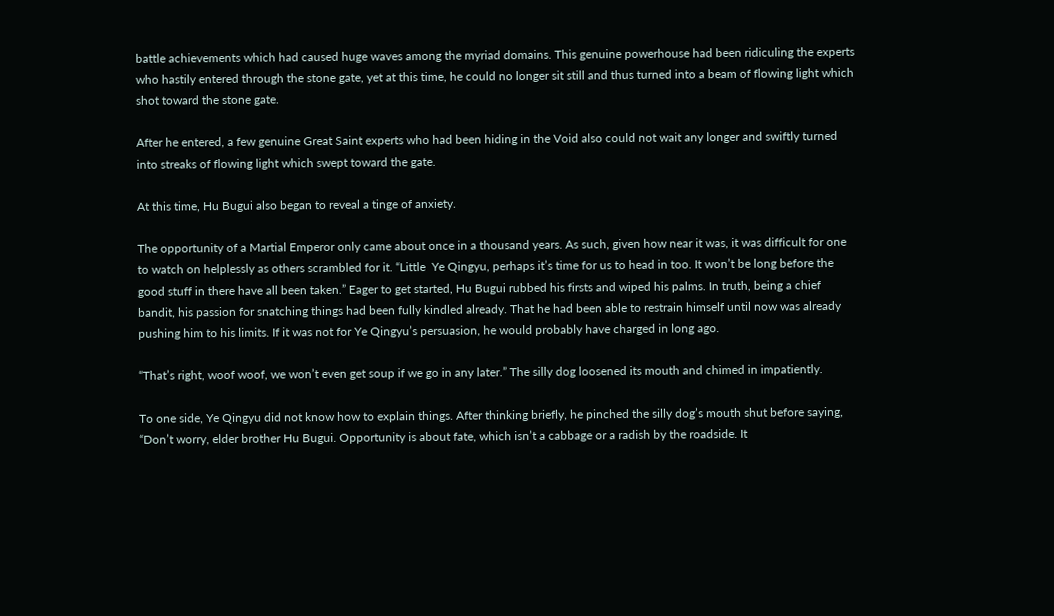battle achievements which had caused huge waves among the myriad domains. This genuine powerhouse had been ridiculing the experts who hastily entered through the stone gate, yet at this time, he could no longer sit still and thus turned into a beam of flowing light which shot toward the stone gate.

After he entered, a few genuine Great Saint experts who had been hiding in the Void also could not wait any longer and swiftly turned into streaks of flowing light which swept toward the gate.

At this time, Hu Bugui also began to reveal a tinge of anxiety.

The opportunity of a Martial Emperor only came about once in a thousand years. As such, given how near it was, it was difficult for one to watch on helplessly as others scrambled for it. “Little  Ye Qingyu, perhaps it’s time for us to head in too. It won’t be long before the good stuff in there have all been taken.” Eager to get started, Hu Bugui rubbed his firsts and wiped his palms. In truth, being a chief bandit, his passion for snatching things had been fully kindled already. That he had been able to restrain himself until now was already pushing him to his limits. If it was not for Ye Qingyu’s persuasion, he would probably have charged in long ago.

“That’s right, woof woof, we won’t even get soup if we go in any later.” The silly dog loosened its mouth and chimed in impatiently.

To one side, Ye Qingyu did not know how to explain things. After thinking briefly, he pinched the silly dog’s mouth shut before saying, “Don’t worry, elder brother Hu Bugui. Opportunity is about fate, which isn’t a cabbage or a radish by the roadside. It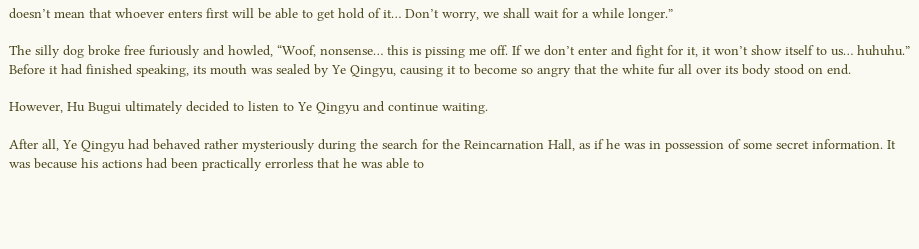doesn’t mean that whoever enters first will be able to get hold of it… Don’t worry, we shall wait for a while longer.”

The silly dog broke free furiously and howled, “Woof, nonsense… this is pissing me off. If we don’t enter and fight for it, it won’t show itself to us… huhuhu.” Before it had finished speaking, its mouth was sealed by Ye Qingyu, causing it to become so angry that the white fur all over its body stood on end.

However, Hu Bugui ultimately decided to listen to Ye Qingyu and continue waiting.

After all, Ye Qingyu had behaved rather mysteriously during the search for the Reincarnation Hall, as if he was in possession of some secret information. It was because his actions had been practically errorless that he was able to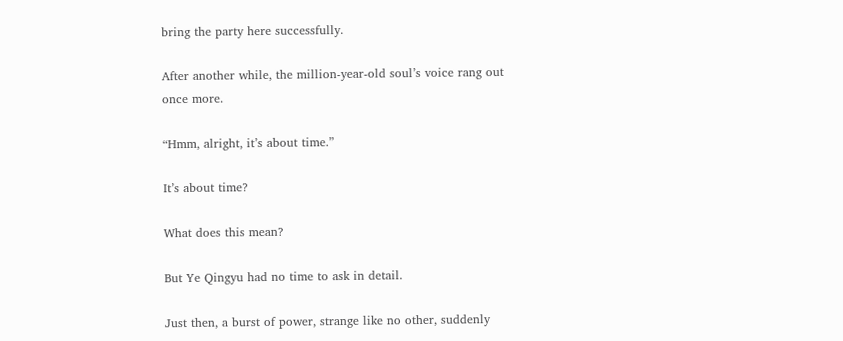bring the party here successfully.

After another while, the million-year-old soul’s voice rang out once more.

“Hmm, alright, it’s about time.”

It’s about time?

What does this mean?

But Ye Qingyu had no time to ask in detail.

Just then, a burst of power, strange like no other, suddenly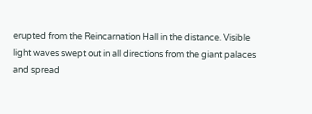erupted from the Reincarnation Hall in the distance. Visible light waves swept out in all directions from the giant palaces and spread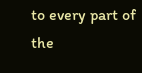to every part of the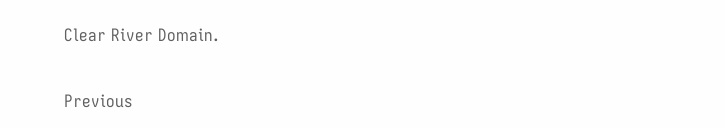Clear River Domain.


Previous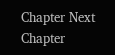Chapter Next Chapter